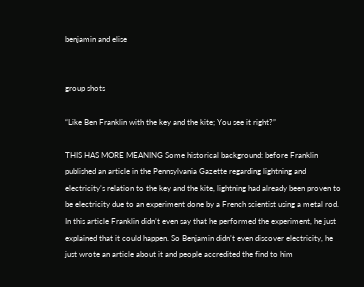benjamin and elise


group shots

“Like Ben Franklin with the key and the kite; You see it right?”

THIS HAS MORE MEANING Some historical background: before Franklin published an article in the Pennsylvania Gazette regarding lightning and electricity’s relation to the key and the kite, lightning had already been proven to be electricity due to an experiment done by a French scientist using a metal rod. In this article Franklin didn’t even say that he performed the experiment, he just explained that it could happen. So Benjamin didn’t even discover electricity, he just wrote an article about it and people accredited the find to him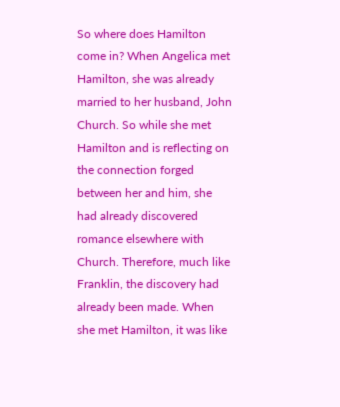So where does Hamilton come in? When Angelica met Hamilton, she was already married to her husband, John Church. So while she met Hamilton and is reflecting on the connection forged between her and him, she had already discovered romance elsewhere with Church. Therefore, much like Franklin, the discovery had already been made. When she met Hamilton, it was like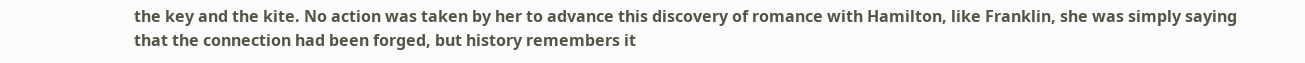the key and the kite. No action was taken by her to advance this discovery of romance with Hamilton, like Franklin, she was simply saying that the connection had been forged, but history remembers it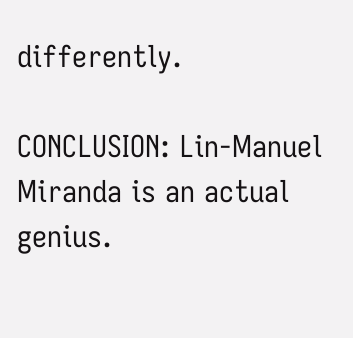differently.

CONCLUSION: Lin-Manuel Miranda is an actual genius.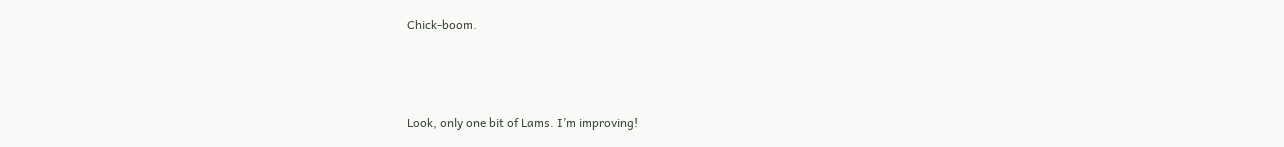Chick-boom.



Look, only one bit of Lams. I’m improving!